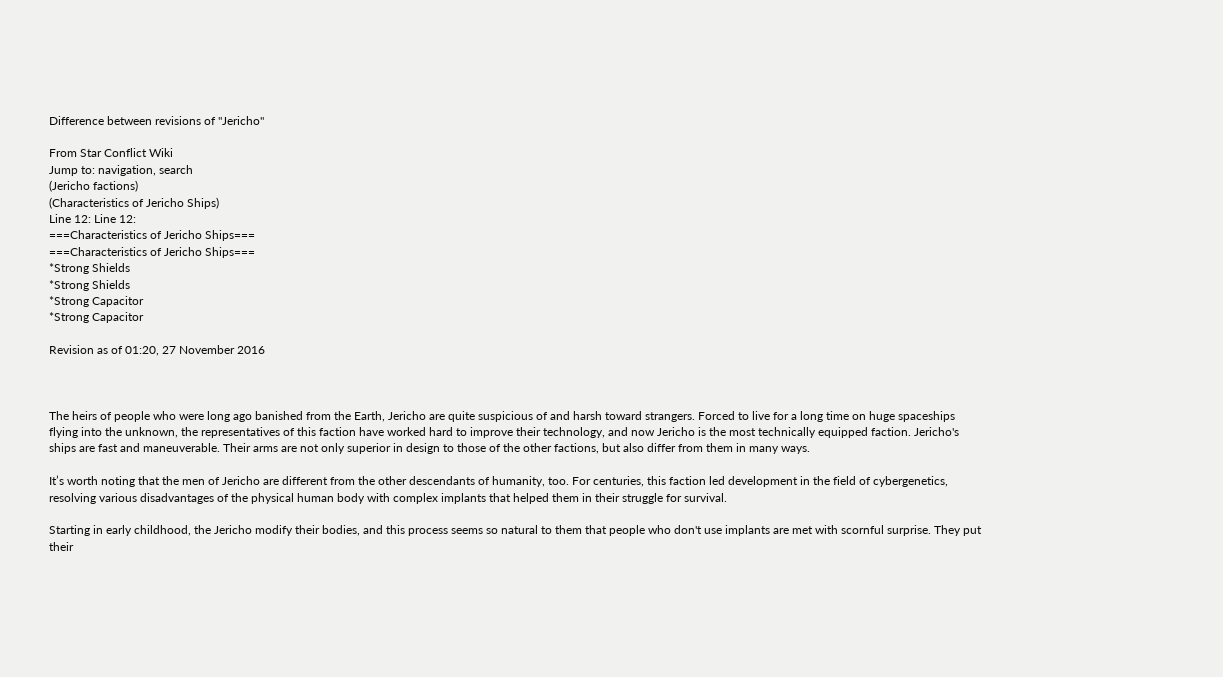Difference between revisions of "Jericho"

From Star Conflict Wiki
Jump to: navigation, search
(Jericho factions)
(Characteristics of Jericho Ships)
Line 12: Line 12:
===Characteristics of Jericho Ships===
===Characteristics of Jericho Ships===
*Strong Shields
*Strong Shields
*Strong Capacitor
*Strong Capacitor

Revision as of 01:20, 27 November 2016



The heirs of people who were long ago banished from the Earth, Jericho are quite suspicious of and harsh toward strangers. Forced to live for a long time on huge spaceships flying into the unknown, the representatives of this faction have worked hard to improve their technology, and now Jericho is the most technically equipped faction. Jericho's ships are fast and maneuverable. Their arms are not only superior in design to those of the other factions, but also differ from them in many ways.

It’s worth noting that the men of Jericho are different from the other descendants of humanity, too. For centuries, this faction led development in the field of cybergenetics, resolving various disadvantages of the physical human body with complex implants that helped them in their struggle for survival.

Starting in early childhood, the Jericho modify their bodies, and this process seems so natural to them that people who don't use implants are met with scornful surprise. They put their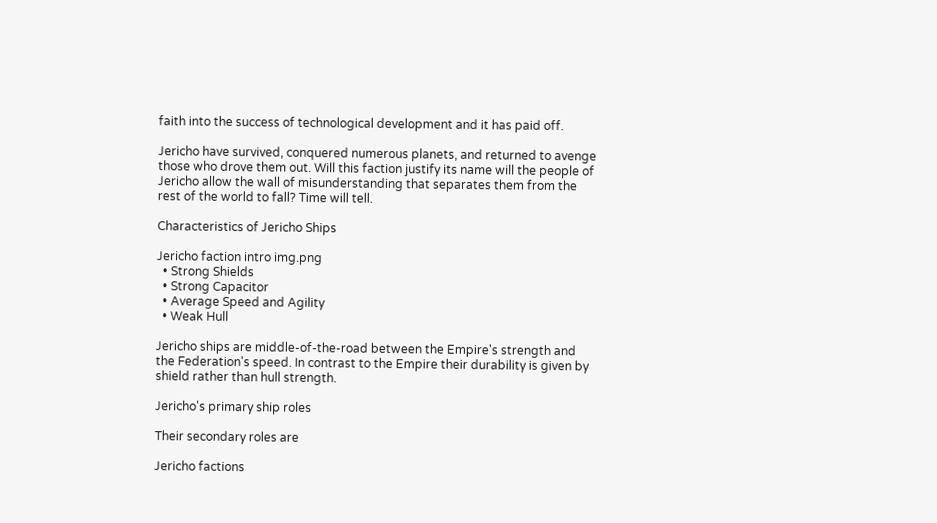faith into the success of technological development and it has paid off.

Jericho have survived, conquered numerous planets, and returned to avenge those who drove them out. Will this faction justify its name will the people of Jericho allow the wall of misunderstanding that separates them from the rest of the world to fall? Time will tell.

Characteristics of Jericho Ships

Jericho faction intro img.png
  • Strong Shields
  • Strong Capacitor
  • Average Speed and Agility
  • Weak Hull

Jericho ships are middle-of-the-road between the Empire's strength and the Federation's speed. In contrast to the Empire their durability is given by shield rather than hull strength.

Jericho's primary ship roles

Their secondary roles are

Jericho factions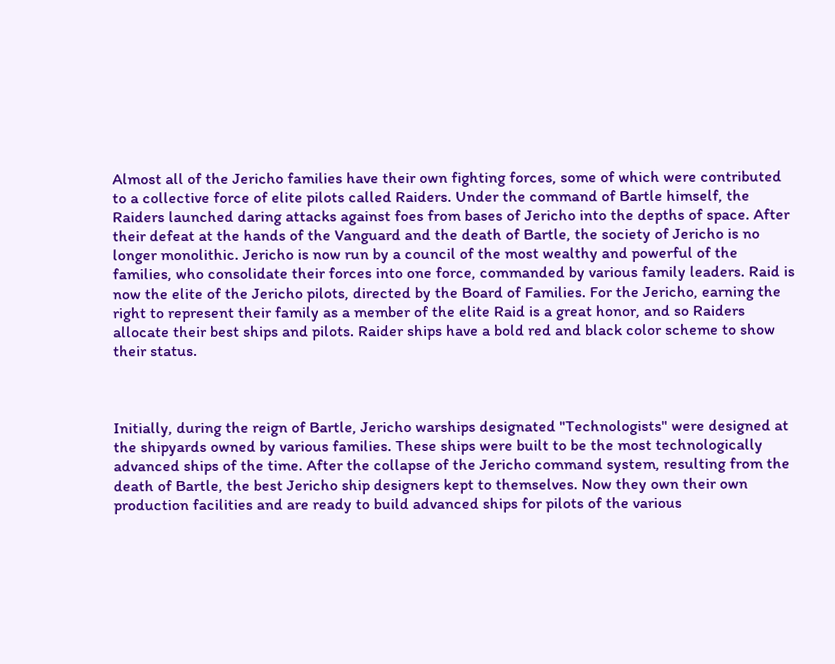Almost all of the Jericho families have their own fighting forces, some of which were contributed to a collective force of elite pilots called Raiders. Under the command of Bartle himself, the Raiders launched daring attacks against foes from bases of Jericho into the depths of space. After their defeat at the hands of the Vanguard and the death of Bartle, the society of Jericho is no longer monolithic. Jericho is now run by a council of the most wealthy and powerful of the families, who consolidate their forces into one force, commanded by various family leaders. Raid is now the elite of the Jericho pilots, directed by the Board of Families. For the Jericho, earning the right to represent their family as a member of the elite Raid is a great honor, and so Raiders allocate their best ships and pilots. Raider ships have a bold red and black color scheme to show their status.



Initially, during the reign of Bartle, Jericho warships designated "Technologists" were designed at the shipyards owned by various families. These ships were built to be the most technologically advanced ships of the time. After the collapse of the Jericho command system, resulting from the death of Bartle, the best Jericho ship designers kept to themselves. Now they own their own production facilities and are ready to build advanced ships for pilots of the various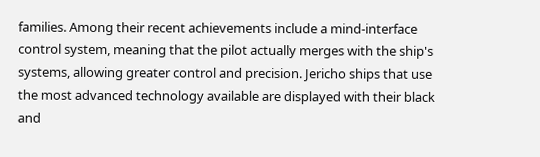families. Among their recent achievements include a mind-interface control system, meaning that the pilot actually merges with the ship's systems, allowing greater control and precision. Jericho ships that use the most advanced technology available are displayed with their black and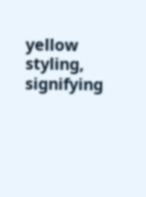yellow styling, signifying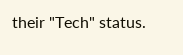their "Tech" status.